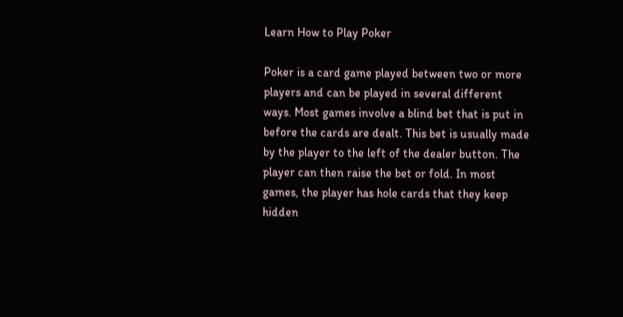Learn How to Play Poker

Poker is a card game played between two or more players and can be played in several different ways. Most games involve a blind bet that is put in before the cards are dealt. This bet is usually made by the player to the left of the dealer button. The player can then raise the bet or fold. In most games, the player has hole cards that they keep hidden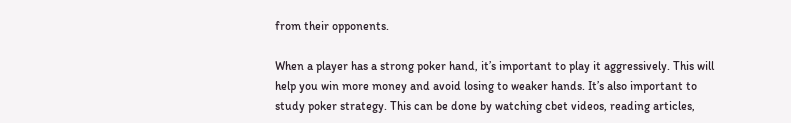from their opponents.

When a player has a strong poker hand, it’s important to play it aggressively. This will help you win more money and avoid losing to weaker hands. It’s also important to study poker strategy. This can be done by watching cbet videos, reading articles,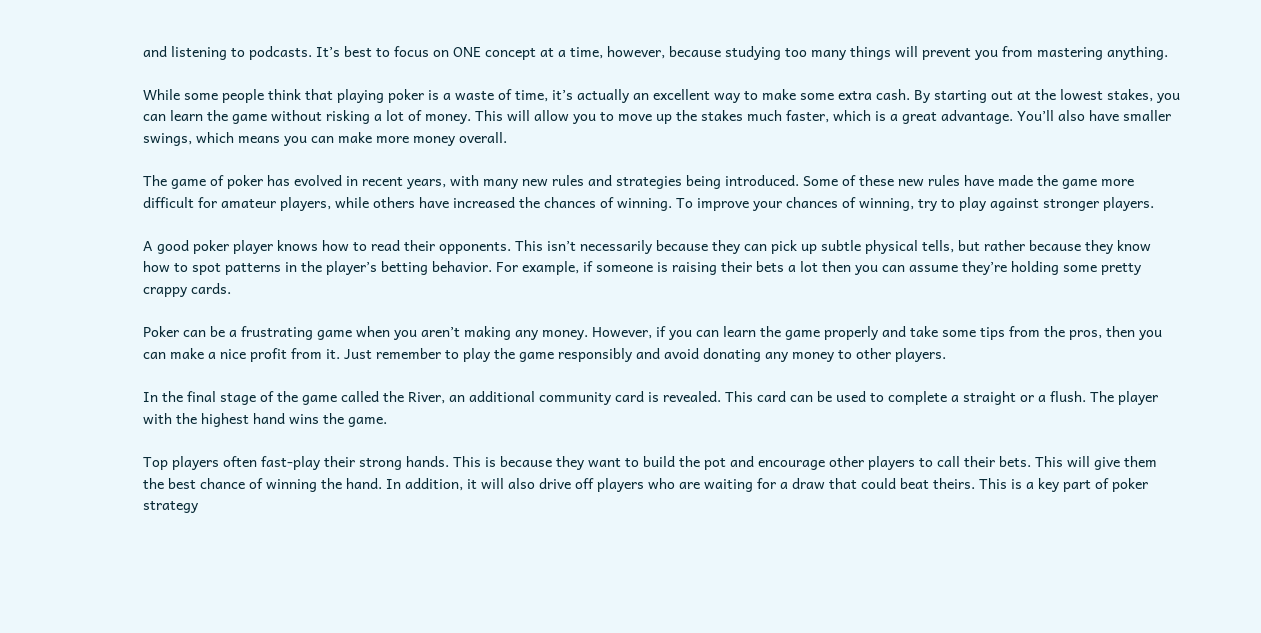and listening to podcasts. It’s best to focus on ONE concept at a time, however, because studying too many things will prevent you from mastering anything.

While some people think that playing poker is a waste of time, it’s actually an excellent way to make some extra cash. By starting out at the lowest stakes, you can learn the game without risking a lot of money. This will allow you to move up the stakes much faster, which is a great advantage. You’ll also have smaller swings, which means you can make more money overall.

The game of poker has evolved in recent years, with many new rules and strategies being introduced. Some of these new rules have made the game more difficult for amateur players, while others have increased the chances of winning. To improve your chances of winning, try to play against stronger players.

A good poker player knows how to read their opponents. This isn’t necessarily because they can pick up subtle physical tells, but rather because they know how to spot patterns in the player’s betting behavior. For example, if someone is raising their bets a lot then you can assume they’re holding some pretty crappy cards.

Poker can be a frustrating game when you aren’t making any money. However, if you can learn the game properly and take some tips from the pros, then you can make a nice profit from it. Just remember to play the game responsibly and avoid donating any money to other players.

In the final stage of the game called the River, an additional community card is revealed. This card can be used to complete a straight or a flush. The player with the highest hand wins the game.

Top players often fast-play their strong hands. This is because they want to build the pot and encourage other players to call their bets. This will give them the best chance of winning the hand. In addition, it will also drive off players who are waiting for a draw that could beat theirs. This is a key part of poker strategy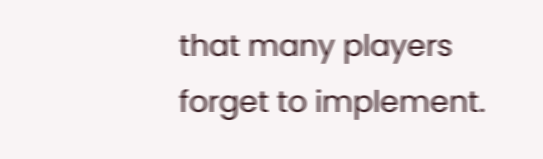that many players forget to implement.